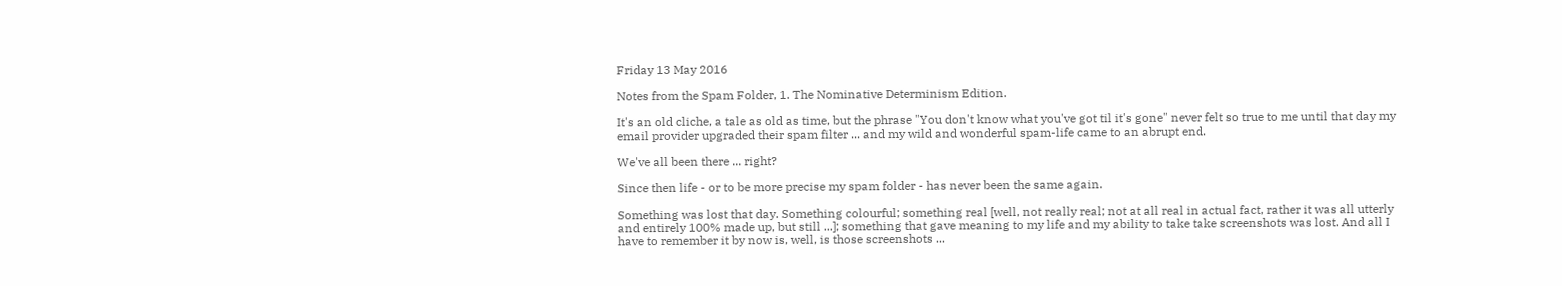Friday 13 May 2016

Notes from the Spam Folder, 1. The Nominative Determinism Edition.

It's an old cliche, a tale as old as time, but the phrase "You don't know what you've got til it's gone" never felt so true to me until that day my email provider upgraded their spam filter ... and my wild and wonderful spam-life came to an abrupt end.

We've all been there ... right?

Since then life - or to be more precise my spam folder - has never been the same again.

Something was lost that day. Something colourful; something real [well, not really real; not at all real in actual fact, rather it was all utterly and entirely 100% made up, but still ...]; something that gave meaning to my life and my ability to take take screenshots was lost. And all I have to remember it by now is, well, is those screenshots ...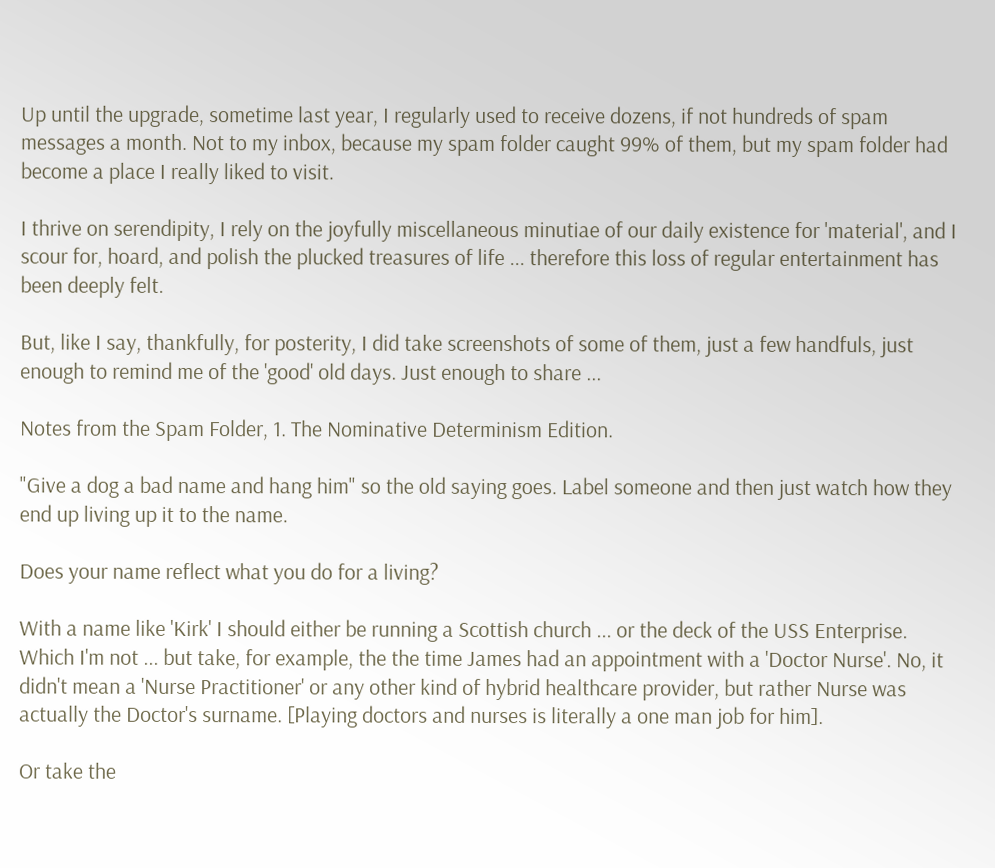Up until the upgrade, sometime last year, I regularly used to receive dozens, if not hundreds of spam messages a month. Not to my inbox, because my spam folder caught 99% of them, but my spam folder had become a place I really liked to visit.

I thrive on serendipity, I rely on the joyfully miscellaneous minutiae of our daily existence for 'material', and I scour for, hoard, and polish the plucked treasures of life ... therefore this loss of regular entertainment has been deeply felt.

But, like I say, thankfully, for posterity, I did take screenshots of some of them, just a few handfuls, just enough to remind me of the 'good' old days. Just enough to share ...

Notes from the Spam Folder, 1. The Nominative Determinism Edition.

"Give a dog a bad name and hang him" so the old saying goes. Label someone and then just watch how they end up living up it to the name.

Does your name reflect what you do for a living?

With a name like 'Kirk' I should either be running a Scottish church ... or the deck of the USS Enterprise.  Which I'm not ... but take, for example, the the time James had an appointment with a 'Doctor Nurse'. No, it didn't mean a 'Nurse Practitioner' or any other kind of hybrid healthcare provider, but rather Nurse was actually the Doctor's surname. [Playing doctors and nurses is literally a one man job for him].

Or take the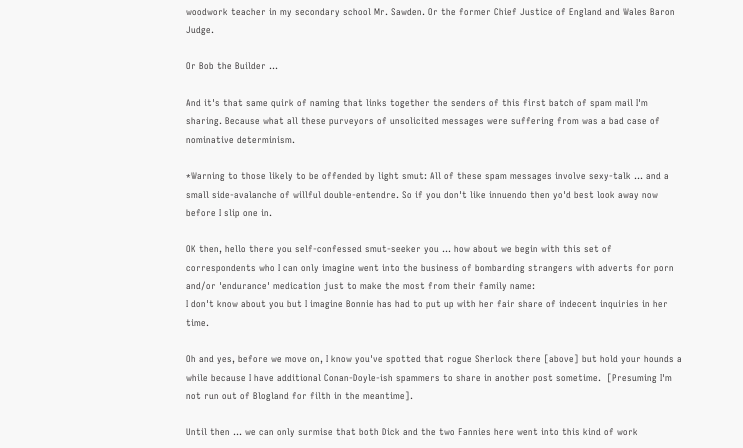woodwork teacher in my secondary school Mr. Sawden. Or the former Chief Justice of England and Wales Baron Judge.

Or Bob the Builder ...

And it's that same quirk of naming that links together the senders of this first batch of spam mail I'm sharing. Because what all these purveyors of unsolicited messages were suffering from was a bad case of nominative determinism.

*Warning to those likely to be offended by light smut: All of these spam messages involve sexy-talk ... and a small side-avalanche of willful double-entendre. So if you don't like innuendo then yo'd best look away now before I slip one in.

OK then, hello there you self-confessed smut-seeker you ... how about we begin with this set of correspondents who I can only imagine went into the business of bombarding strangers with adverts for porn and/or 'endurance' medication just to make the most from their family name:
I don't know about you but I imagine Bonnie has had to put up with her fair share of indecent inquiries in her time.

Oh and yes, before we move on, I know you've spotted that rogue Sherlock there [above] but hold your hounds a while because I have additional Conan-Doyle-ish spammers to share in another post sometime.  [Presuming I'm not run out of Blogland for filth in the meantime].

Until then ... we can only surmise that both Dick and the two Fannies here went into this kind of work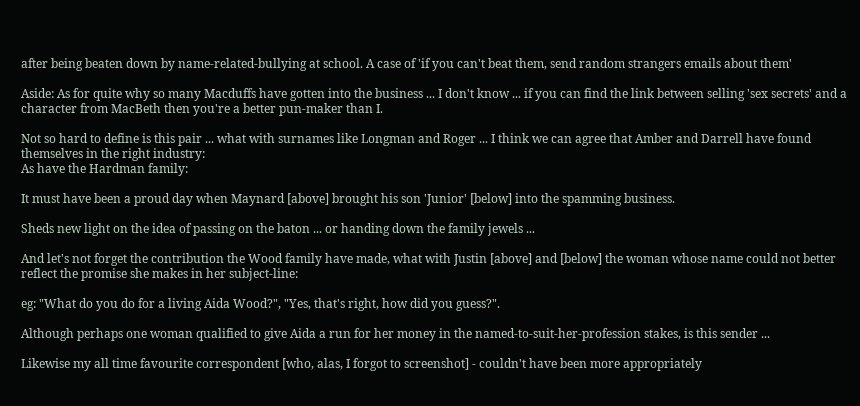after being beaten down by name-related-bullying at school. A case of 'if you can't beat them, send random strangers emails about them'

Aside: As for quite why so many Macduffs have gotten into the business ... I don't know ... if you can find the link between selling 'sex secrets' and a character from MacBeth then you're a better pun-maker than I.

Not so hard to define is this pair ... what with surnames like Longman and Roger ... I think we can agree that Amber and Darrell have found themselves in the right industry:
As have the Hardman family:

It must have been a proud day when Maynard [above] brought his son 'Junior' [below] into the spamming business.

Sheds new light on the idea of passing on the baton ... or handing down the family jewels ...

And let's not forget the contribution the Wood family have made, what with Justin [above] and [below] the woman whose name could not better reflect the promise she makes in her subject-line:

eg: "What do you do for a living Aida Wood?", "Yes, that's right, how did you guess?".

Although perhaps one woman qualified to give Aida a run for her money in the named-to-suit-her-profession stakes, is this sender ...

Likewise my all time favourite correspondent [who, alas, I forgot to screenshot] - couldn't have been more appropriately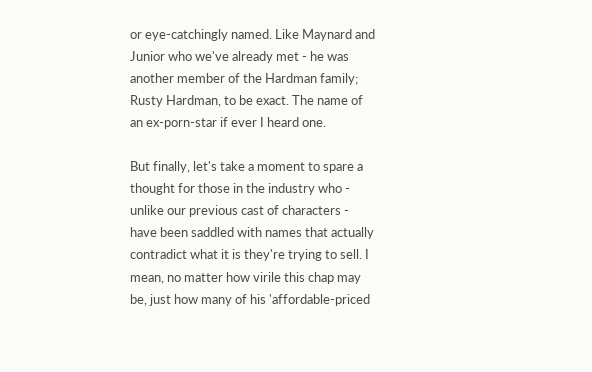or eye-catchingly named. Like Maynard and Junior who we've already met - he was another member of the Hardman family; Rusty Hardman, to be exact. The name of an ex-porn-star if ever I heard one.

But finally, let's take a moment to spare a thought for those in the industry who - unlike our previous cast of characters - have been saddled with names that actually contradict what it is they're trying to sell. I mean, no matter how virile this chap may be, just how many of his 'affordable-priced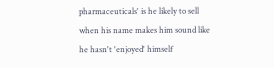pharmaceuticals' is he likely to sell when his name makes him sound like he hasn't 'enjoyed' himself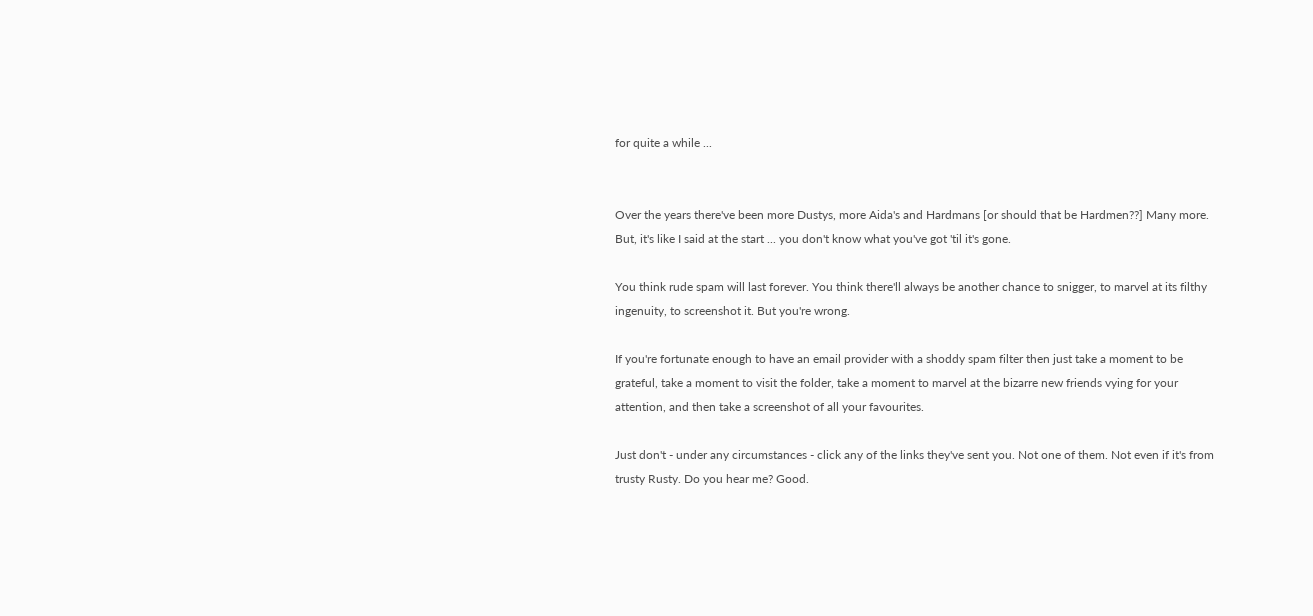for quite a while ...


Over the years there've been more Dustys, more Aida's and Hardmans [or should that be Hardmen??] Many more. But, it's like I said at the start ... you don't know what you've got 'til it's gone.

You think rude spam will last forever. You think there'll always be another chance to snigger, to marvel at its filthy ingenuity, to screenshot it. But you're wrong.

If you're fortunate enough to have an email provider with a shoddy spam filter then just take a moment to be grateful, take a moment to visit the folder, take a moment to marvel at the bizarre new friends vying for your attention, and then take a screenshot of all your favourites.

Just don't - under any circumstances - click any of the links they've sent you. Not one of them. Not even if it's from trusty Rusty. Do you hear me? Good.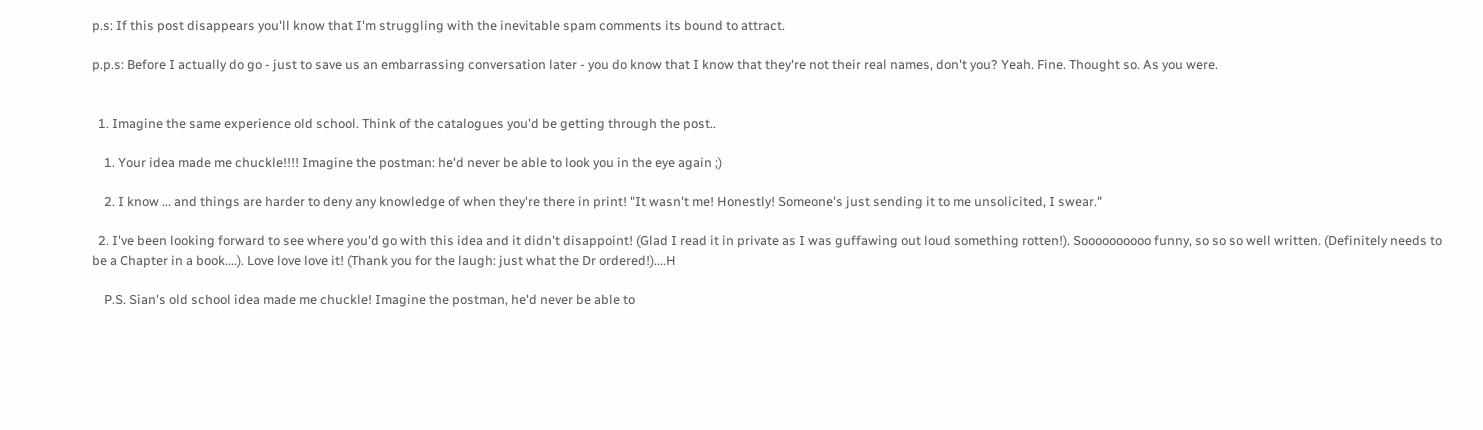p.s: If this post disappears you'll know that I'm struggling with the inevitable spam comments its bound to attract.

p.p.s: Before I actually do go - just to save us an embarrassing conversation later - you do know that I know that they're not their real names, don't you? Yeah. Fine. Thought so. As you were.


  1. Imagine the same experience old school. Think of the catalogues you'd be getting through the post..

    1. Your idea made me chuckle!!!! Imagine the postman: he'd never be able to look you in the eye again ;)

    2. I know ... and things are harder to deny any knowledge of when they're there in print! "It wasn't me! Honestly! Someone's just sending it to me unsolicited, I swear."

  2. I've been looking forward to see where you'd go with this idea and it didn't disappoint! (Glad I read it in private as I was guffawing out loud something rotten!). Soooooooooo funny, so so so well written. (Definitely needs to be a Chapter in a book....). Love love love it! (Thank you for the laugh: just what the Dr ordered!)....H

    P.S. Sian's old school idea made me chuckle! Imagine the postman, he'd never be able to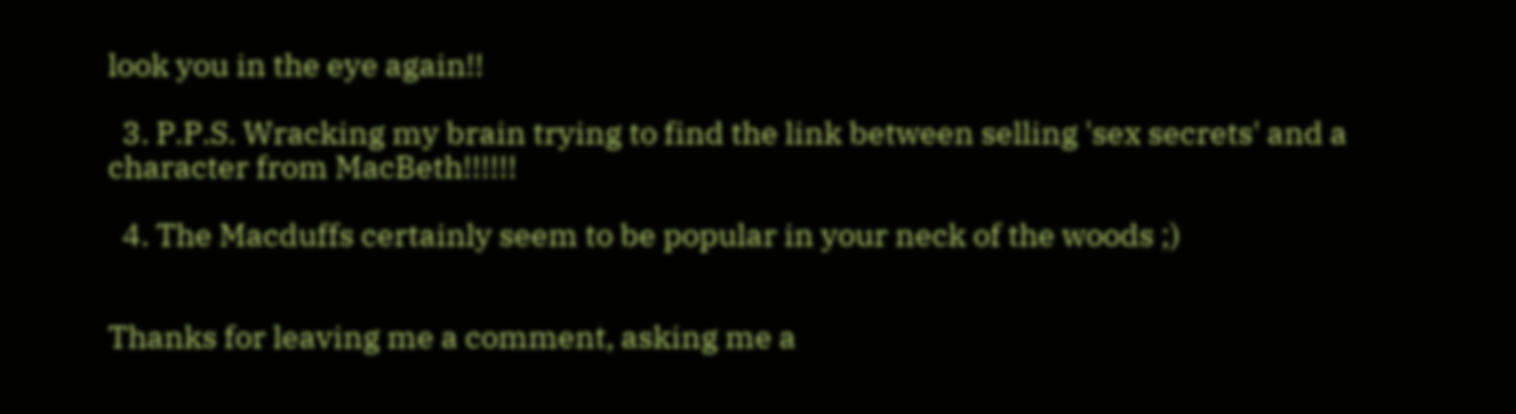look you in the eye again!!

  3. P.P.S. Wracking my brain trying to find the link between selling 'sex secrets' and a character from MacBeth!!!!!!

  4. The Macduffs certainly seem to be popular in your neck of the woods ;)


Thanks for leaving me a comment, asking me a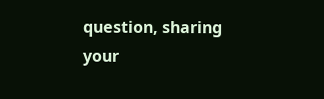question, sharing your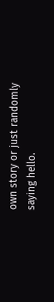own story or just randomly saying hello.